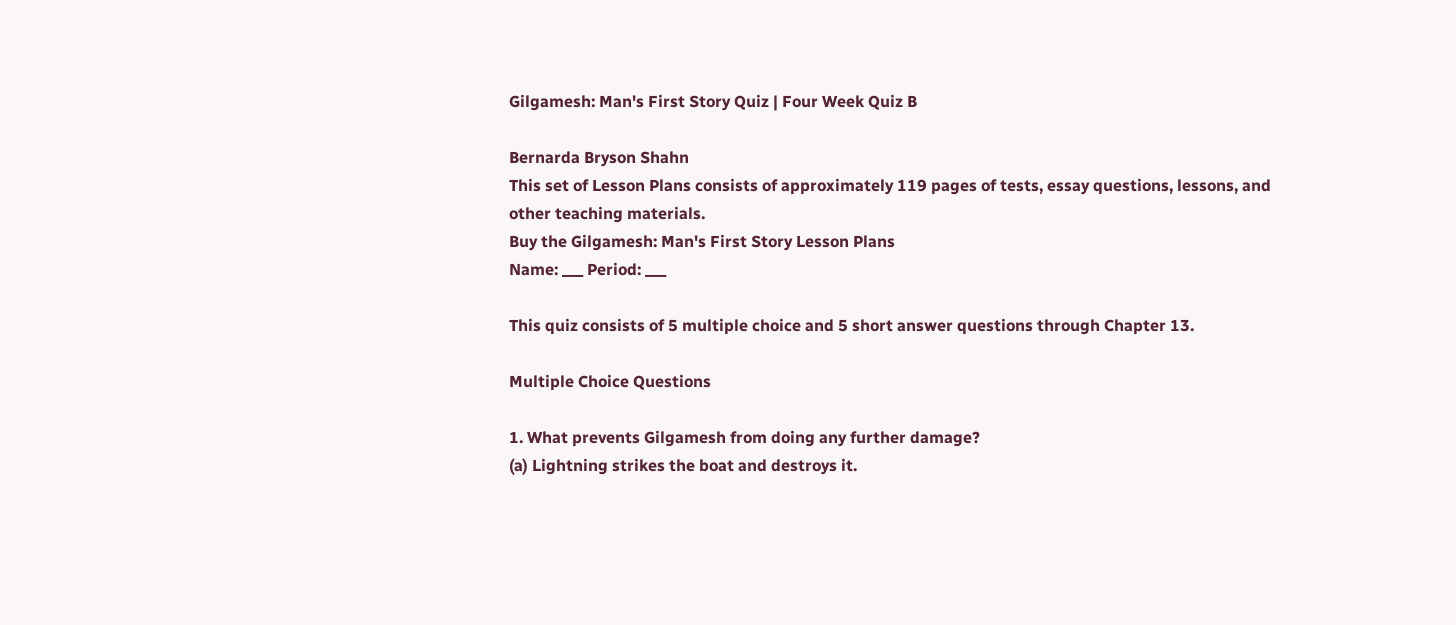Gilgamesh: Man's First Story Quiz | Four Week Quiz B

Bernarda Bryson Shahn
This set of Lesson Plans consists of approximately 119 pages of tests, essay questions, lessons, and other teaching materials.
Buy the Gilgamesh: Man's First Story Lesson Plans
Name: ___ Period: ___

This quiz consists of 5 multiple choice and 5 short answer questions through Chapter 13.

Multiple Choice Questions

1. What prevents Gilgamesh from doing any further damage?
(a) Lightning strikes the boat and destroys it.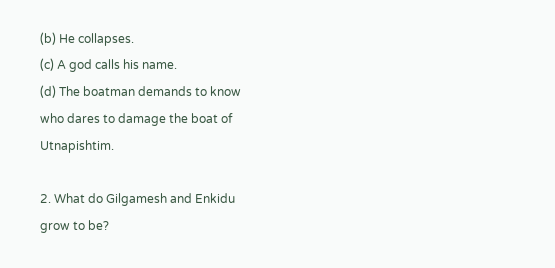(b) He collapses.
(c) A god calls his name.
(d) The boatman demands to know who dares to damage the boat of Utnapishtim.

2. What do Gilgamesh and Enkidu grow to be?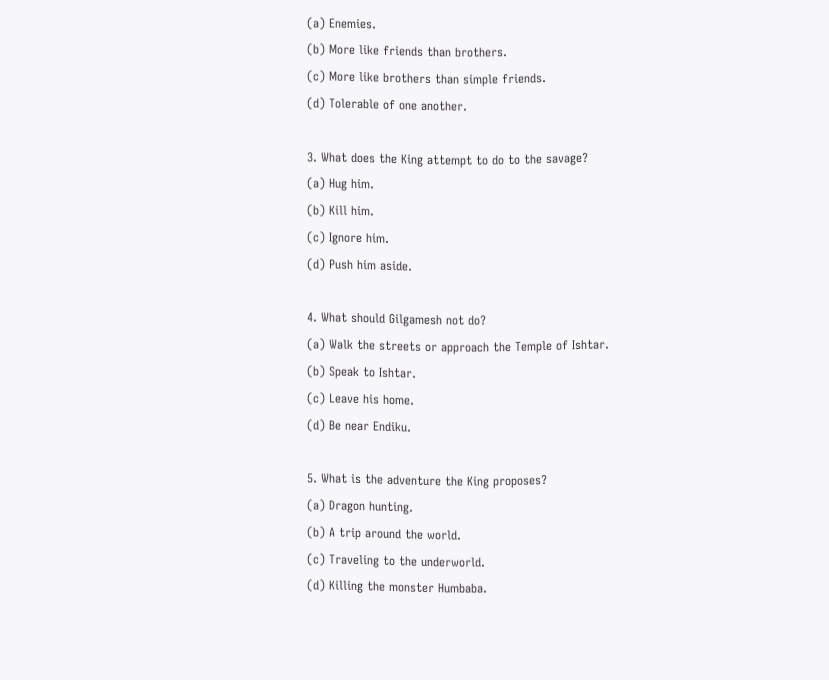(a) Enemies.
(b) More like friends than brothers.
(c) More like brothers than simple friends.
(d) Tolerable of one another.

3. What does the King attempt to do to the savage?
(a) Hug him.
(b) Kill him.
(c) Ignore him.
(d) Push him aside.

4. What should Gilgamesh not do?
(a) Walk the streets or approach the Temple of Ishtar.
(b) Speak to Ishtar.
(c) Leave his home.
(d) Be near Endiku.

5. What is the adventure the King proposes?
(a) Dragon hunting.
(b) A trip around the world.
(c) Traveling to the underworld.
(d) Killing the monster Humbaba.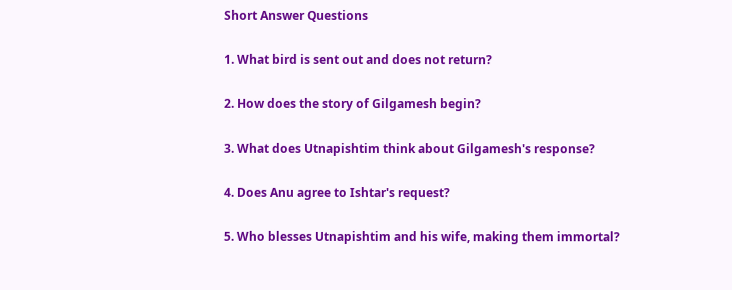Short Answer Questions

1. What bird is sent out and does not return?

2. How does the story of Gilgamesh begin?

3. What does Utnapishtim think about Gilgamesh's response?

4. Does Anu agree to Ishtar's request?

5. Who blesses Utnapishtim and his wife, making them immortal?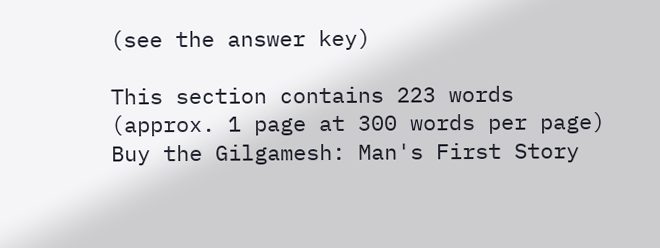(see the answer key)

This section contains 223 words
(approx. 1 page at 300 words per page)
Buy the Gilgamesh: Man's First Story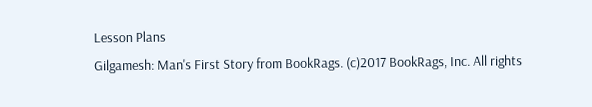Lesson Plans
Gilgamesh: Man's First Story from BookRags. (c)2017 BookRags, Inc. All rights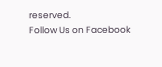reserved.
Follow Us on Facebook